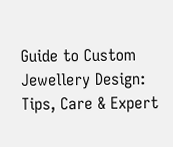Guide to Custom Jewellery Design: Tips, Care & Expert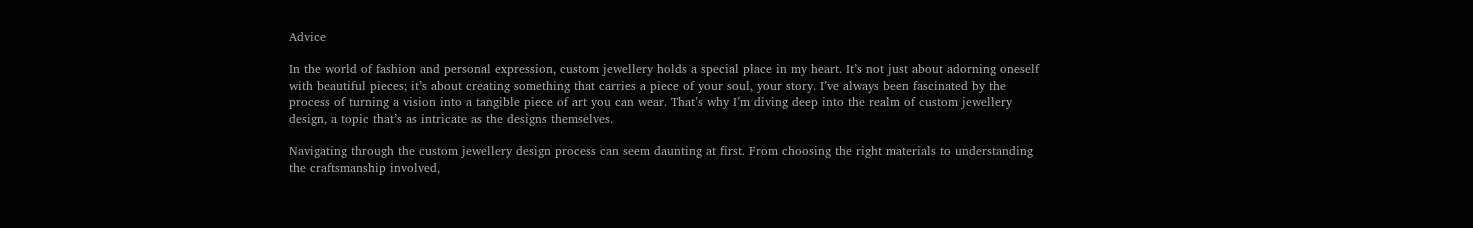Advice

In the world of fashion and personal expression, custom jewellery holds a special place in my heart. It’s not just about adorning oneself with beautiful pieces; it’s about creating something that carries a piece of your soul, your story. I’ve always been fascinated by the process of turning a vision into a tangible piece of art you can wear. That’s why I’m diving deep into the realm of custom jewellery design, a topic that’s as intricate as the designs themselves.

Navigating through the custom jewellery design process can seem daunting at first. From choosing the right materials to understanding the craftsmanship involved,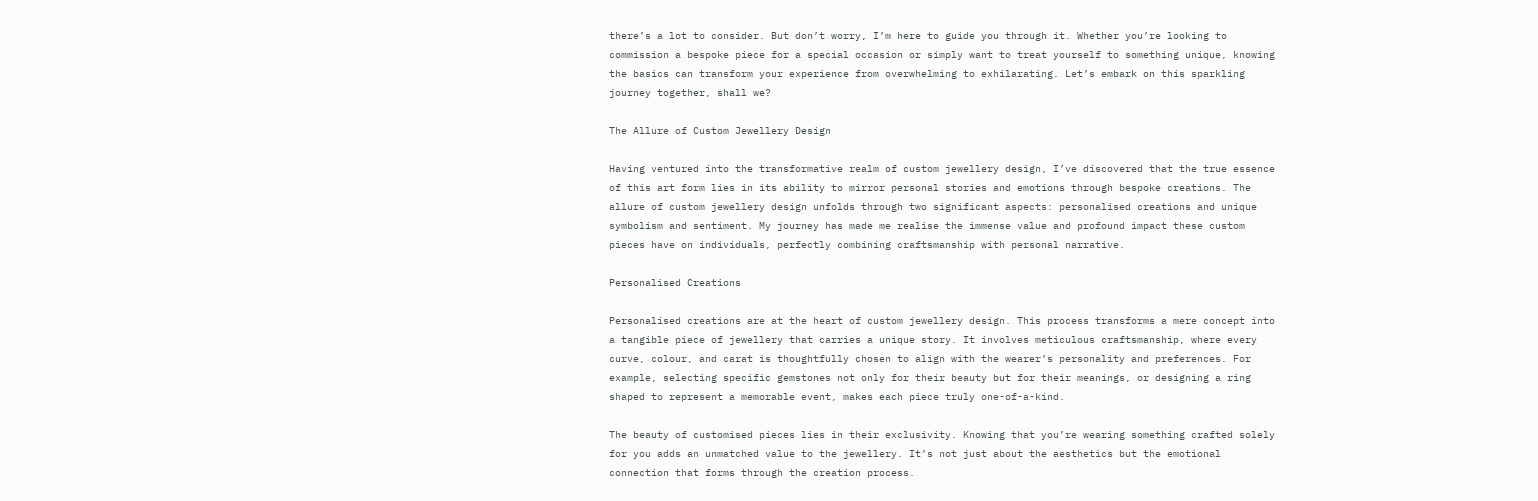there’s a lot to consider. But don’t worry, I’m here to guide you through it. Whether you’re looking to commission a bespoke piece for a special occasion or simply want to treat yourself to something unique, knowing the basics can transform your experience from overwhelming to exhilarating. Let’s embark on this sparkling journey together, shall we?

The Allure of Custom Jewellery Design

Having ventured into the transformative realm of custom jewellery design, I’ve discovered that the true essence of this art form lies in its ability to mirror personal stories and emotions through bespoke creations. The allure of custom jewellery design unfolds through two significant aspects: personalised creations and unique symbolism and sentiment. My journey has made me realise the immense value and profound impact these custom pieces have on individuals, perfectly combining craftsmanship with personal narrative.

Personalised Creations

Personalised creations are at the heart of custom jewellery design. This process transforms a mere concept into a tangible piece of jewellery that carries a unique story. It involves meticulous craftsmanship, where every curve, colour, and carat is thoughtfully chosen to align with the wearer’s personality and preferences. For example, selecting specific gemstones not only for their beauty but for their meanings, or designing a ring shaped to represent a memorable event, makes each piece truly one-of-a-kind.

The beauty of customised pieces lies in their exclusivity. Knowing that you’re wearing something crafted solely for you adds an unmatched value to the jewellery. It’s not just about the aesthetics but the emotional connection that forms through the creation process.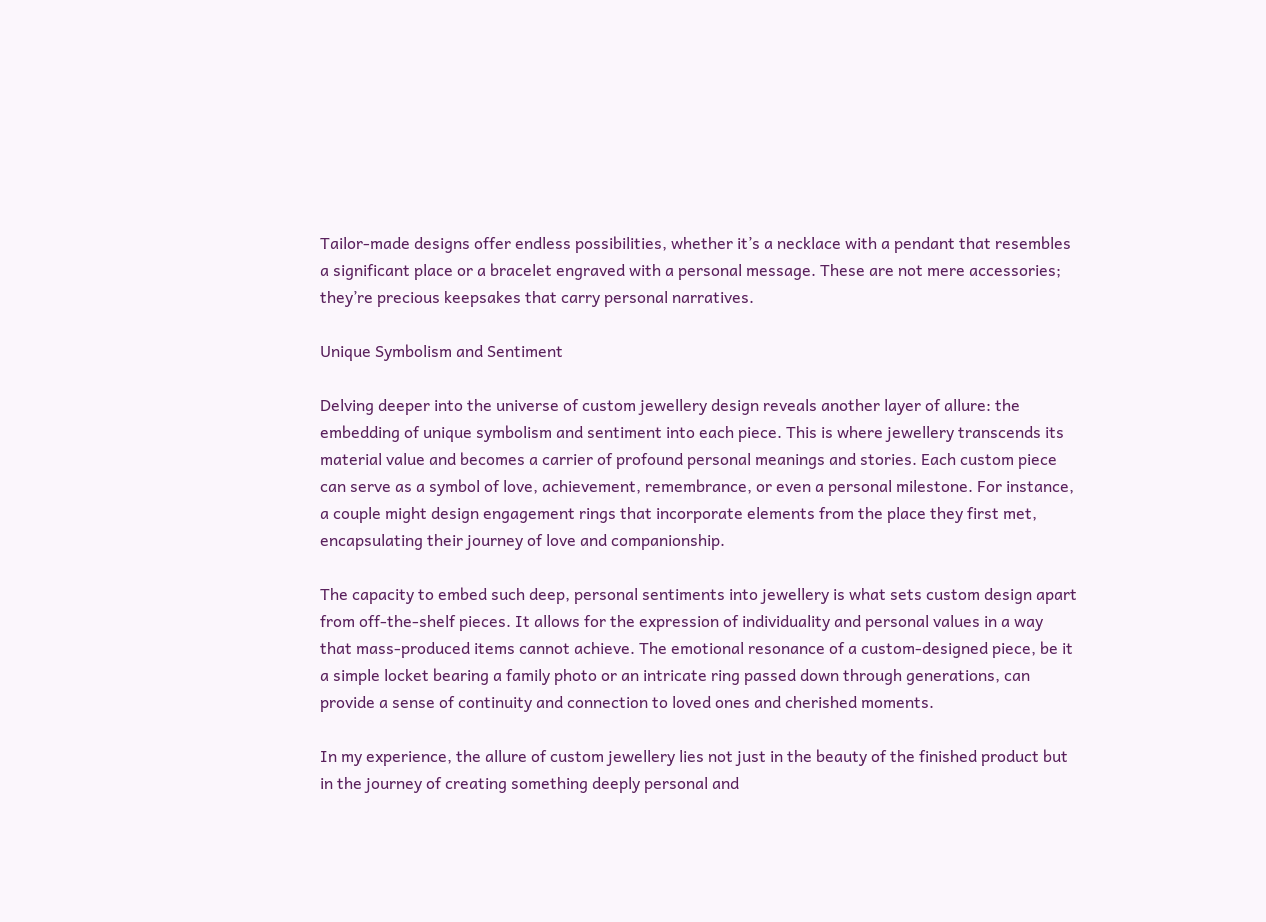Tailor-made designs offer endless possibilities, whether it’s a necklace with a pendant that resembles a significant place or a bracelet engraved with a personal message. These are not mere accessories; they’re precious keepsakes that carry personal narratives.

Unique Symbolism and Sentiment

Delving deeper into the universe of custom jewellery design reveals another layer of allure: the embedding of unique symbolism and sentiment into each piece. This is where jewellery transcends its material value and becomes a carrier of profound personal meanings and stories. Each custom piece can serve as a symbol of love, achievement, remembrance, or even a personal milestone. For instance, a couple might design engagement rings that incorporate elements from the place they first met, encapsulating their journey of love and companionship.

The capacity to embed such deep, personal sentiments into jewellery is what sets custom design apart from off-the-shelf pieces. It allows for the expression of individuality and personal values in a way that mass-produced items cannot achieve. The emotional resonance of a custom-designed piece, be it a simple locket bearing a family photo or an intricate ring passed down through generations, can provide a sense of continuity and connection to loved ones and cherished moments.

In my experience, the allure of custom jewellery lies not just in the beauty of the finished product but in the journey of creating something deeply personal and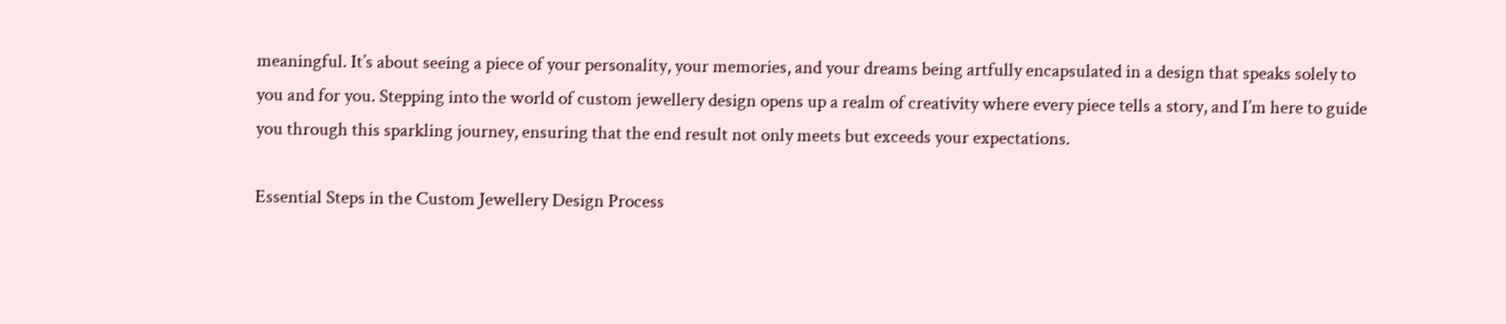meaningful. It’s about seeing a piece of your personality, your memories, and your dreams being artfully encapsulated in a design that speaks solely to you and for you. Stepping into the world of custom jewellery design opens up a realm of creativity where every piece tells a story, and I’m here to guide you through this sparkling journey, ensuring that the end result not only meets but exceeds your expectations.

Essential Steps in the Custom Jewellery Design Process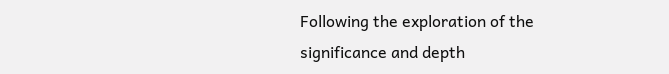Following the exploration of the significance and depth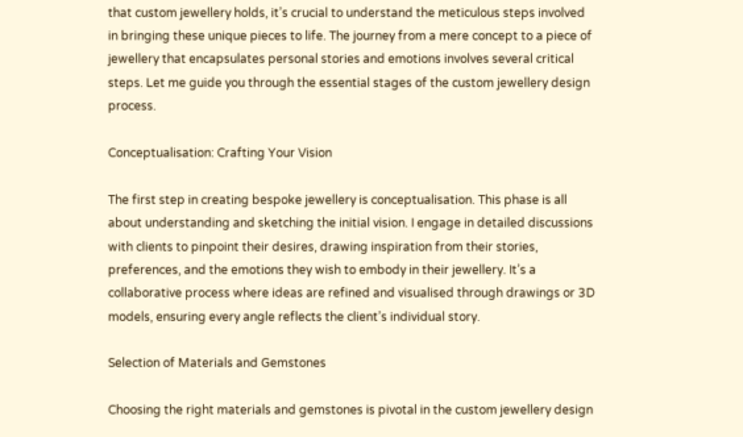that custom jewellery holds, it’s crucial to understand the meticulous steps involved in bringing these unique pieces to life. The journey from a mere concept to a piece of jewellery that encapsulates personal stories and emotions involves several critical steps. Let me guide you through the essential stages of the custom jewellery design process.

Conceptualisation: Crafting Your Vision

The first step in creating bespoke jewellery is conceptualisation. This phase is all about understanding and sketching the initial vision. I engage in detailed discussions with clients to pinpoint their desires, drawing inspiration from their stories, preferences, and the emotions they wish to embody in their jewellery. It’s a collaborative process where ideas are refined and visualised through drawings or 3D models, ensuring every angle reflects the client’s individual story.

Selection of Materials and Gemstones

Choosing the right materials and gemstones is pivotal in the custom jewellery design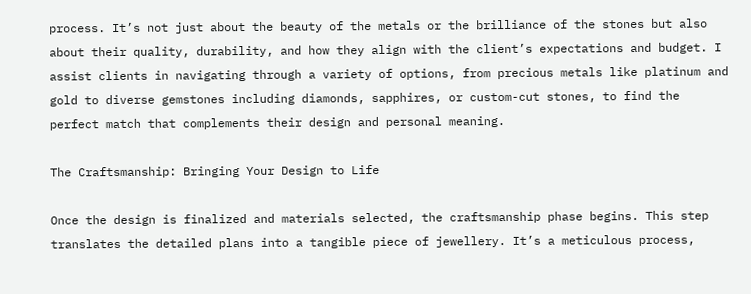process. It’s not just about the beauty of the metals or the brilliance of the stones but also about their quality, durability, and how they align with the client’s expectations and budget. I assist clients in navigating through a variety of options, from precious metals like platinum and gold to diverse gemstones including diamonds, sapphires, or custom-cut stones, to find the perfect match that complements their design and personal meaning.

The Craftsmanship: Bringing Your Design to Life

Once the design is finalized and materials selected, the craftsmanship phase begins. This step translates the detailed plans into a tangible piece of jewellery. It’s a meticulous process,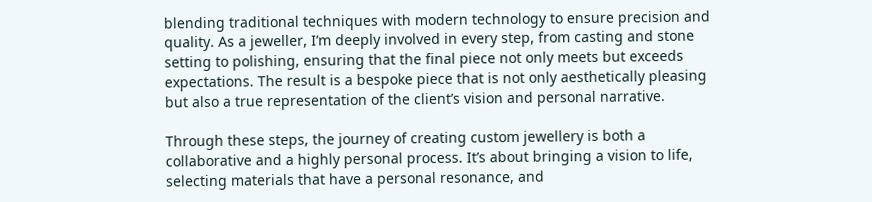blending traditional techniques with modern technology to ensure precision and quality. As a jeweller, I’m deeply involved in every step, from casting and stone setting to polishing, ensuring that the final piece not only meets but exceeds expectations. The result is a bespoke piece that is not only aesthetically pleasing but also a true representation of the client’s vision and personal narrative.

Through these steps, the journey of creating custom jewellery is both a collaborative and a highly personal process. It’s about bringing a vision to life, selecting materials that have a personal resonance, and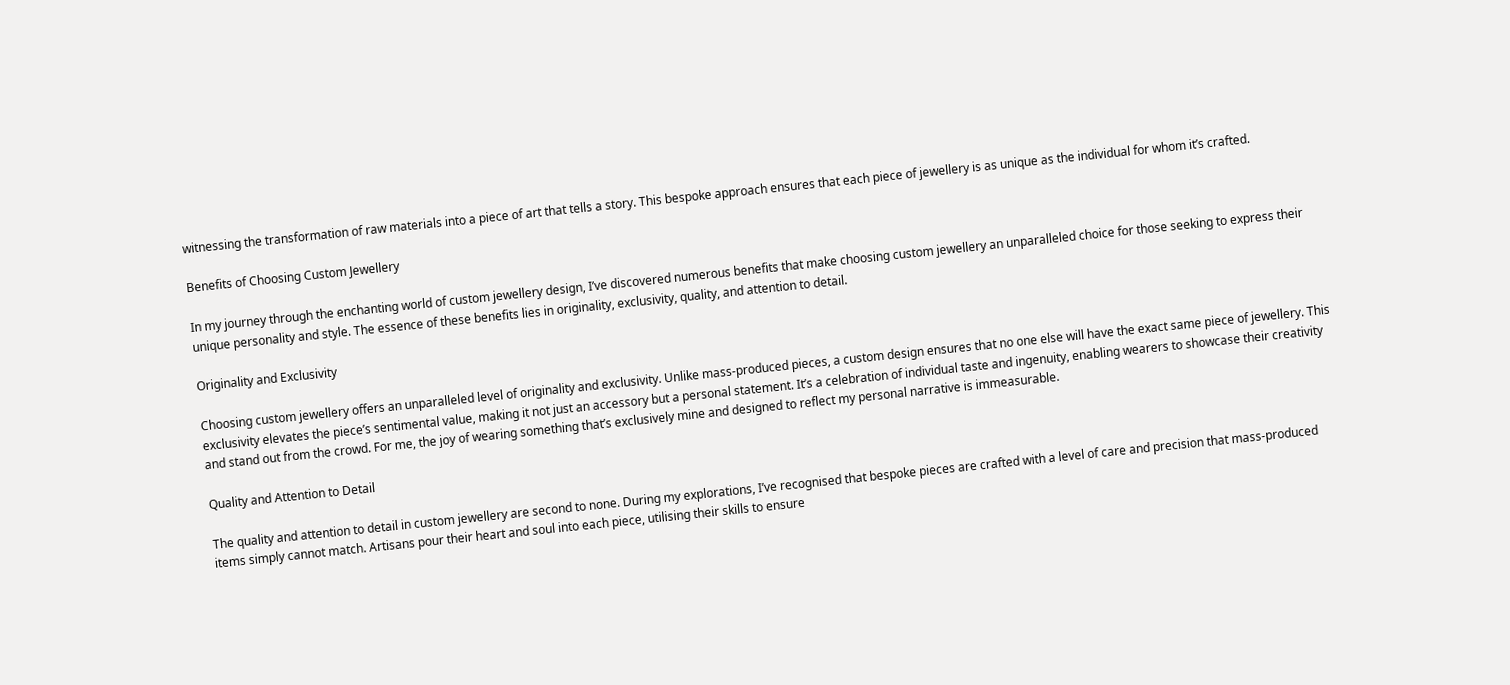witnessing the transformation of raw materials into a piece of art that tells a story. This bespoke approach ensures that each piece of jewellery is as unique as the individual for whom it’s crafted.

Benefits of Choosing Custom Jewellery

In my journey through the enchanting world of custom jewellery design, I’ve discovered numerous benefits that make choosing custom jewellery an unparalleled choice for those seeking to express their unique personality and style. The essence of these benefits lies in originality, exclusivity, quality, and attention to detail.

Originality and Exclusivity

Choosing custom jewellery offers an unparalleled level of originality and exclusivity. Unlike mass-produced pieces, a custom design ensures that no one else will have the exact same piece of jewellery. This exclusivity elevates the piece’s sentimental value, making it not just an accessory but a personal statement. It’s a celebration of individual taste and ingenuity, enabling wearers to showcase their creativity and stand out from the crowd. For me, the joy of wearing something that’s exclusively mine and designed to reflect my personal narrative is immeasurable.

Quality and Attention to Detail

The quality and attention to detail in custom jewellery are second to none. During my explorations, I’ve recognised that bespoke pieces are crafted with a level of care and precision that mass-produced items simply cannot match. Artisans pour their heart and soul into each piece, utilising their skills to ensure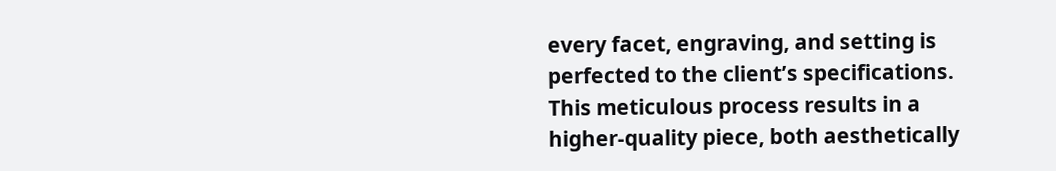every facet, engraving, and setting is perfected to the client’s specifications. This meticulous process results in a higher-quality piece, both aesthetically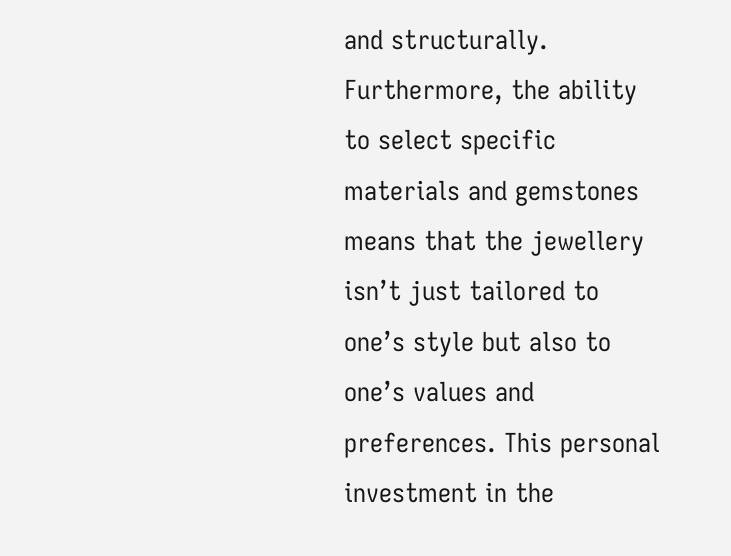and structurally. Furthermore, the ability to select specific materials and gemstones means that the jewellery isn’t just tailored to one’s style but also to one’s values and preferences. This personal investment in the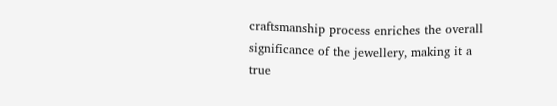craftsmanship process enriches the overall significance of the jewellery, making it a true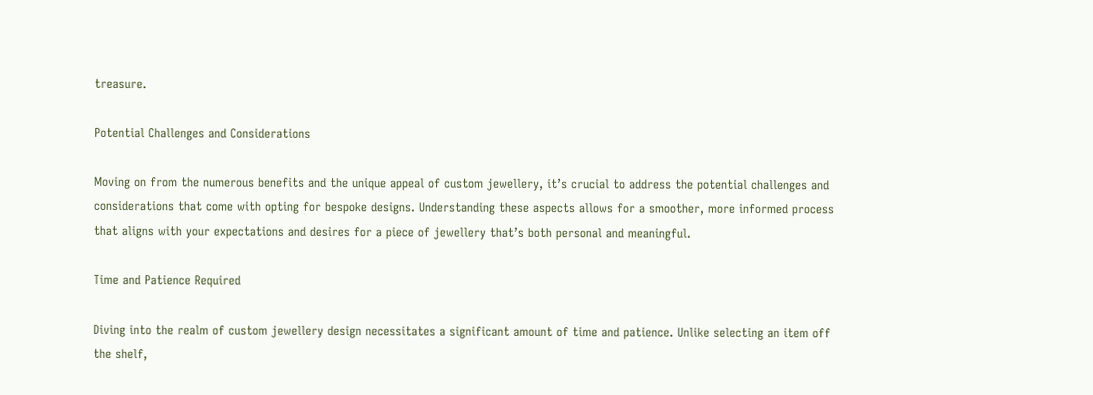treasure.

Potential Challenges and Considerations

Moving on from the numerous benefits and the unique appeal of custom jewellery, it’s crucial to address the potential challenges and considerations that come with opting for bespoke designs. Understanding these aspects allows for a smoother, more informed process that aligns with your expectations and desires for a piece of jewellery that’s both personal and meaningful.

Time and Patience Required

Diving into the realm of custom jewellery design necessitates a significant amount of time and patience. Unlike selecting an item off the shelf,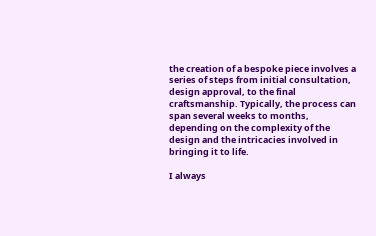the creation of a bespoke piece involves a series of steps from initial consultation, design approval, to the final craftsmanship. Typically, the process can span several weeks to months, depending on the complexity of the design and the intricacies involved in bringing it to life.

I always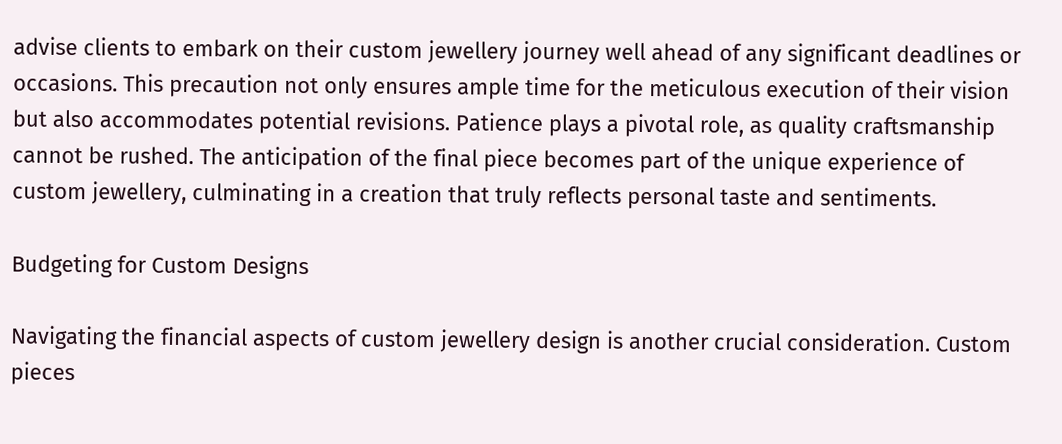advise clients to embark on their custom jewellery journey well ahead of any significant deadlines or occasions. This precaution not only ensures ample time for the meticulous execution of their vision but also accommodates potential revisions. Patience plays a pivotal role, as quality craftsmanship cannot be rushed. The anticipation of the final piece becomes part of the unique experience of custom jewellery, culminating in a creation that truly reflects personal taste and sentiments.

Budgeting for Custom Designs

Navigating the financial aspects of custom jewellery design is another crucial consideration. Custom pieces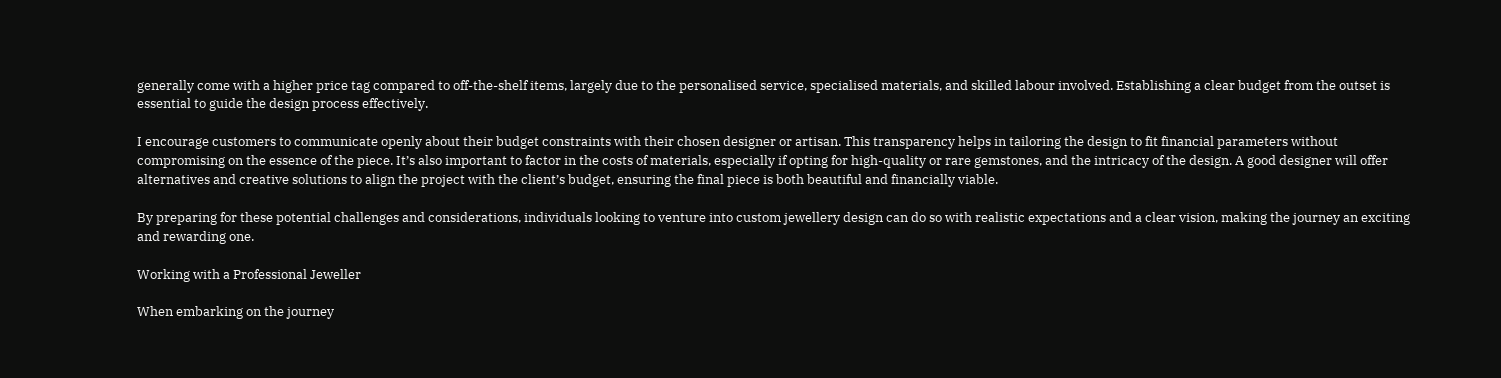generally come with a higher price tag compared to off-the-shelf items, largely due to the personalised service, specialised materials, and skilled labour involved. Establishing a clear budget from the outset is essential to guide the design process effectively.

I encourage customers to communicate openly about their budget constraints with their chosen designer or artisan. This transparency helps in tailoring the design to fit financial parameters without compromising on the essence of the piece. It’s also important to factor in the costs of materials, especially if opting for high-quality or rare gemstones, and the intricacy of the design. A good designer will offer alternatives and creative solutions to align the project with the client’s budget, ensuring the final piece is both beautiful and financially viable.

By preparing for these potential challenges and considerations, individuals looking to venture into custom jewellery design can do so with realistic expectations and a clear vision, making the journey an exciting and rewarding one.

Working with a Professional Jeweller

When embarking on the journey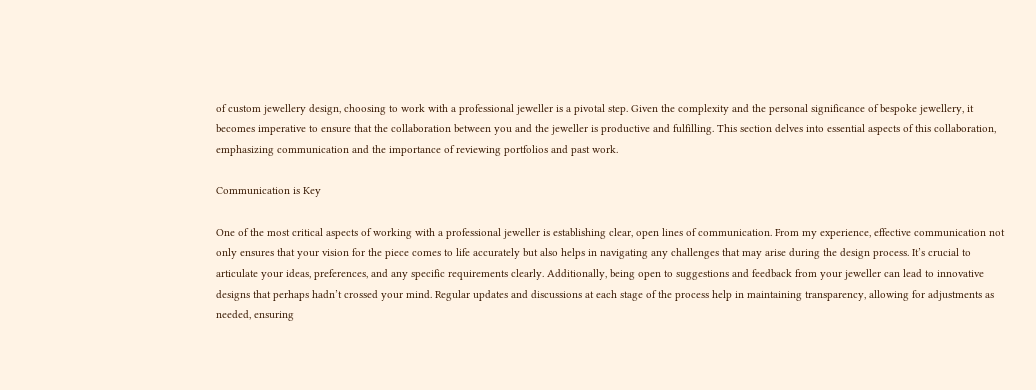of custom jewellery design, choosing to work with a professional jeweller is a pivotal step. Given the complexity and the personal significance of bespoke jewellery, it becomes imperative to ensure that the collaboration between you and the jeweller is productive and fulfilling. This section delves into essential aspects of this collaboration, emphasizing communication and the importance of reviewing portfolios and past work.

Communication is Key

One of the most critical aspects of working with a professional jeweller is establishing clear, open lines of communication. From my experience, effective communication not only ensures that your vision for the piece comes to life accurately but also helps in navigating any challenges that may arise during the design process. It’s crucial to articulate your ideas, preferences, and any specific requirements clearly. Additionally, being open to suggestions and feedback from your jeweller can lead to innovative designs that perhaps hadn’t crossed your mind. Regular updates and discussions at each stage of the process help in maintaining transparency, allowing for adjustments as needed, ensuring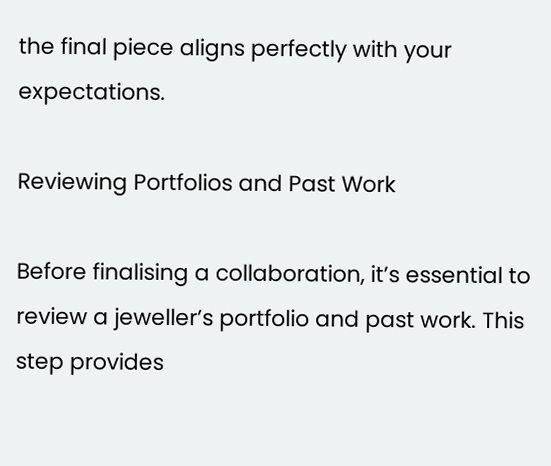the final piece aligns perfectly with your expectations.

Reviewing Portfolios and Past Work

Before finalising a collaboration, it’s essential to review a jeweller’s portfolio and past work. This step provides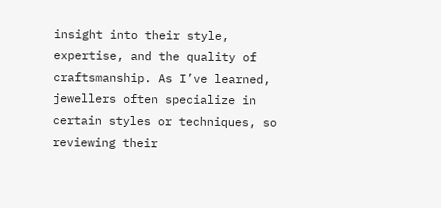insight into their style, expertise, and the quality of craftsmanship. As I’ve learned, jewellers often specialize in certain styles or techniques, so reviewing their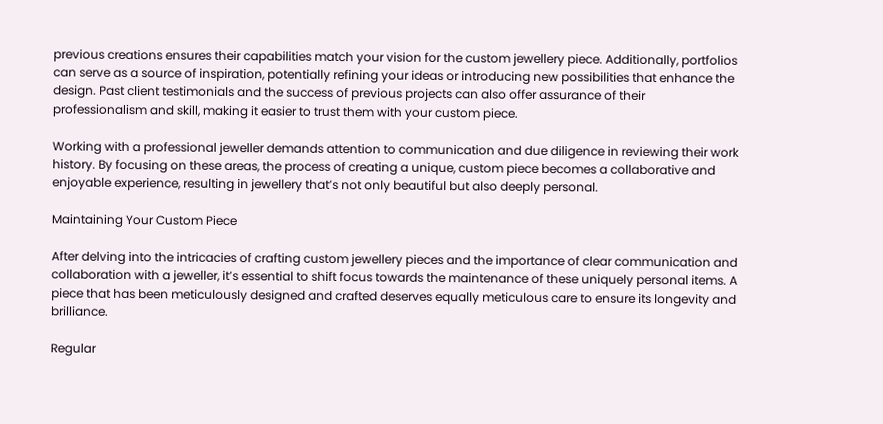previous creations ensures their capabilities match your vision for the custom jewellery piece. Additionally, portfolios can serve as a source of inspiration, potentially refining your ideas or introducing new possibilities that enhance the design. Past client testimonials and the success of previous projects can also offer assurance of their professionalism and skill, making it easier to trust them with your custom piece.

Working with a professional jeweller demands attention to communication and due diligence in reviewing their work history. By focusing on these areas, the process of creating a unique, custom piece becomes a collaborative and enjoyable experience, resulting in jewellery that’s not only beautiful but also deeply personal.

Maintaining Your Custom Piece

After delving into the intricacies of crafting custom jewellery pieces and the importance of clear communication and collaboration with a jeweller, it’s essential to shift focus towards the maintenance of these uniquely personal items. A piece that has been meticulously designed and crafted deserves equally meticulous care to ensure its longevity and brilliance.

Regular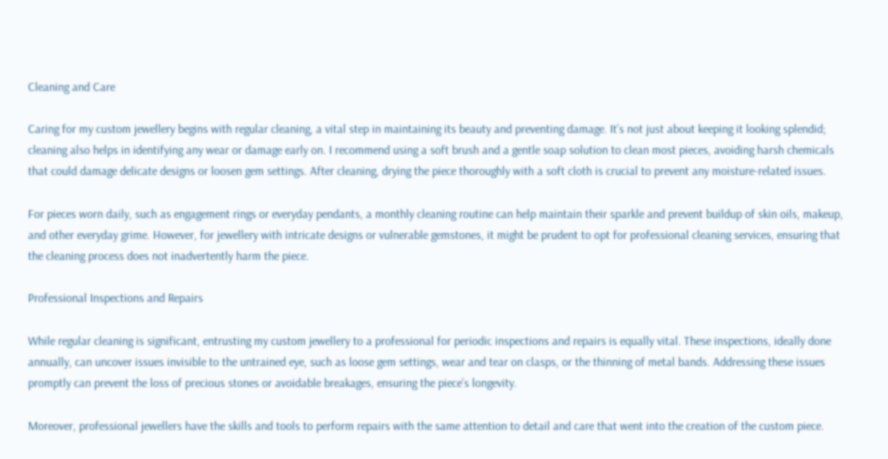Cleaning and Care

Caring for my custom jewellery begins with regular cleaning, a vital step in maintaining its beauty and preventing damage. It’s not just about keeping it looking splendid; cleaning also helps in identifying any wear or damage early on. I recommend using a soft brush and a gentle soap solution to clean most pieces, avoiding harsh chemicals that could damage delicate designs or loosen gem settings. After cleaning, drying the piece thoroughly with a soft cloth is crucial to prevent any moisture-related issues.

For pieces worn daily, such as engagement rings or everyday pendants, a monthly cleaning routine can help maintain their sparkle and prevent buildup of skin oils, makeup, and other everyday grime. However, for jewellery with intricate designs or vulnerable gemstones, it might be prudent to opt for professional cleaning services, ensuring that the cleaning process does not inadvertently harm the piece.

Professional Inspections and Repairs

While regular cleaning is significant, entrusting my custom jewellery to a professional for periodic inspections and repairs is equally vital. These inspections, ideally done annually, can uncover issues invisible to the untrained eye, such as loose gem settings, wear and tear on clasps, or the thinning of metal bands. Addressing these issues promptly can prevent the loss of precious stones or avoidable breakages, ensuring the piece’s longevity.

Moreover, professional jewellers have the skills and tools to perform repairs with the same attention to detail and care that went into the creation of the custom piece.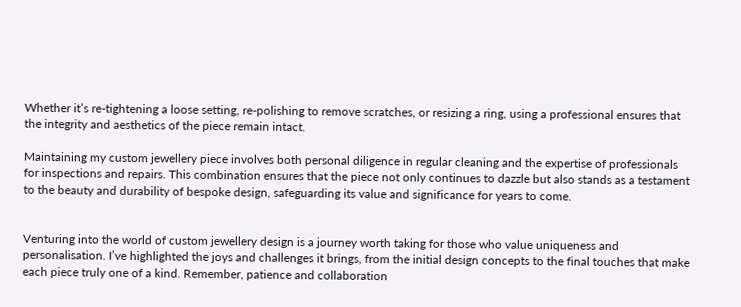Whether it’s re-tightening a loose setting, re-polishing to remove scratches, or resizing a ring, using a professional ensures that the integrity and aesthetics of the piece remain intact.

Maintaining my custom jewellery piece involves both personal diligence in regular cleaning and the expertise of professionals for inspections and repairs. This combination ensures that the piece not only continues to dazzle but also stands as a testament to the beauty and durability of bespoke design, safeguarding its value and significance for years to come.


Venturing into the world of custom jewellery design is a journey worth taking for those who value uniqueness and personalisation. I’ve highlighted the joys and challenges it brings, from the initial design concepts to the final touches that make each piece truly one of a kind. Remember, patience and collaboration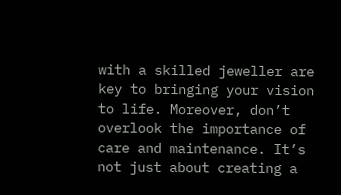with a skilled jeweller are key to bringing your vision to life. Moreover, don’t overlook the importance of care and maintenance. It’s not just about creating a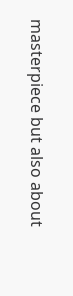masterpiece but also about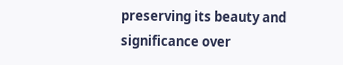preserving its beauty and significance over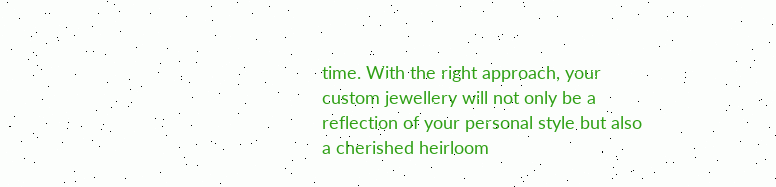time. With the right approach, your custom jewellery will not only be a reflection of your personal style but also a cherished heirloom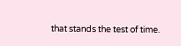that stands the test of time.